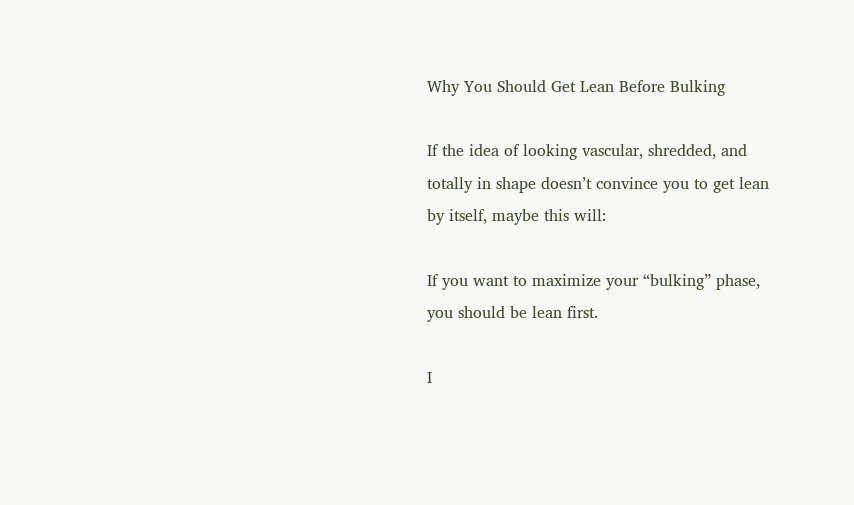Why You Should Get Lean Before Bulking

If the idea of looking vascular, shredded, and totally in shape doesn’t convince you to get lean by itself, maybe this will:

If you want to maximize your “bulking” phase, you should be lean first.

I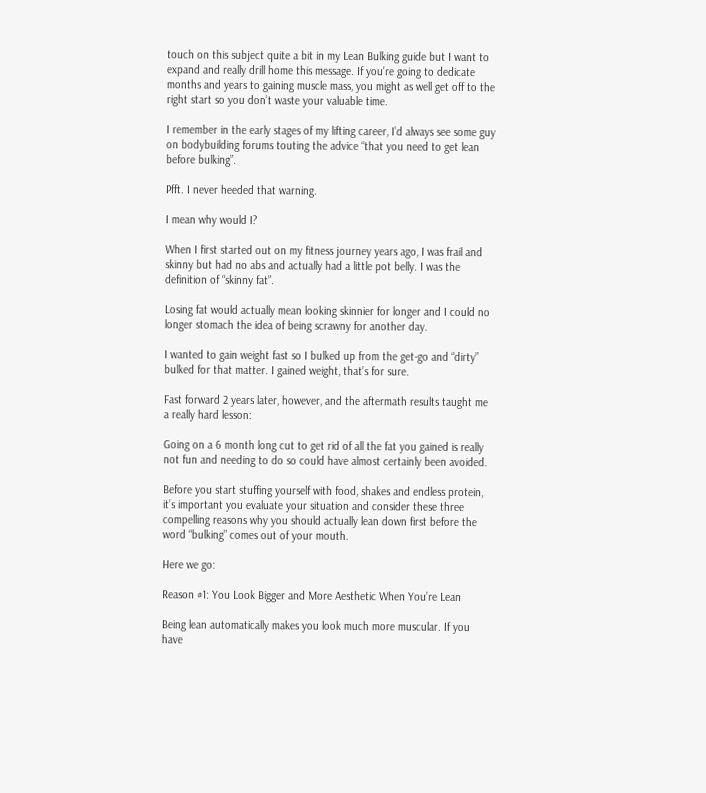touch on this subject quite a bit in my Lean Bulking guide but I want to expand and really drill home this message. If you’re going to dedicate months and years to gaining muscle mass, you might as well get off to the right start so you don’t waste your valuable time.

I remember in the early stages of my lifting career, I’d always see some guy on bodybuilding forums touting the advice “that you need to get lean before bulking”.

Pfft. I never heeded that warning.

I mean why would I?

When I first started out on my fitness journey years ago, I was frail and skinny but had no abs and actually had a little pot belly. I was the definition of “skinny fat”.

Losing fat would actually mean looking skinnier for longer and I could no longer stomach the idea of being scrawny for another day.

I wanted to gain weight fast so I bulked up from the get-go and “dirty” bulked for that matter. I gained weight, that’s for sure.

Fast forward 2 years later, however, and the aftermath results taught me a really hard lesson:

Going on a 6 month long cut to get rid of all the fat you gained is really not fun and needing to do so could have almost certainly been avoided.

Before you start stuffing yourself with food, shakes and endless protein, it’s important you evaluate your situation and consider these three compelling reasons why you should actually lean down first before the word “bulking” comes out of your mouth.

Here we go:

Reason #1: You Look Bigger and More Aesthetic When You’re Lean

Being lean automatically makes you look much more muscular. If you have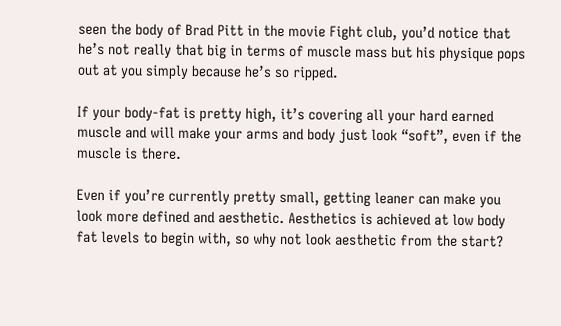seen the body of Brad Pitt in the movie Fight club, you’d notice that he’s not really that big in terms of muscle mass but his physique pops out at you simply because he’s so ripped.

If your body-fat is pretty high, it’s covering all your hard earned muscle and will make your arms and body just look “soft”, even if the muscle is there.

Even if you’re currently pretty small, getting leaner can make you look more defined and aesthetic. Aesthetics is achieved at low body fat levels to begin with, so why not look aesthetic from the start?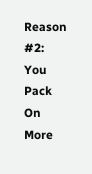Reason #2: You Pack On More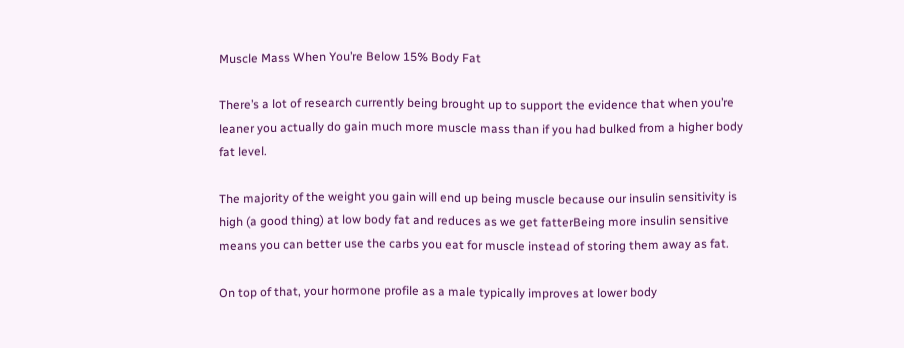Muscle Mass When You’re Below 15% Body Fat

There’s a lot of research currently being brought up to support the evidence that when you’re leaner you actually do gain much more muscle mass than if you had bulked from a higher body fat level.

The majority of the weight you gain will end up being muscle because our insulin sensitivity is high (a good thing) at low body fat and reduces as we get fatterBeing more insulin sensitive means you can better use the carbs you eat for muscle instead of storing them away as fat.

On top of that, your hormone profile as a male typically improves at lower body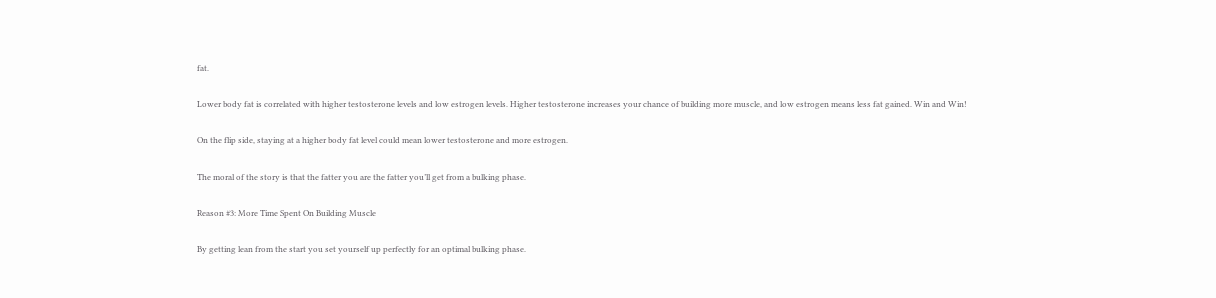fat.

Lower body fat is correlated with higher testosterone levels and low estrogen levels. Higher testosterone increases your chance of building more muscle, and low estrogen means less fat gained. Win and Win!

On the flip side, staying at a higher body fat level could mean lower testosterone and more estrogen.

The moral of the story is that the fatter you are the fatter you’ll get from a bulking phase.

Reason #3: More Time Spent On Building Muscle

By getting lean from the start you set yourself up perfectly for an optimal bulking phase.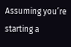Assuming you’re starting a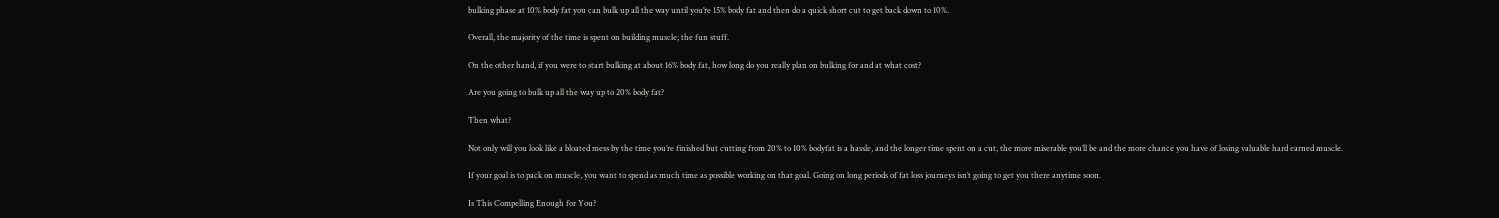bulking phase at 10% body fat you can bulk up all the way until you’re 15% body fat and then do a quick short cut to get back down to 10%.

Overall, the majority of the time is spent on building muscle; the fun stuff.

On the other hand, if you were to start bulking at about 16% body fat, how long do you really plan on bulking for and at what cost?

Are you going to bulk up all the way up to 20% body fat?

Then what?

Not only will you look like a bloated mess by the time you’re finished but cutting from 20% to 10% bodyfat is a hassle, and the longer time spent on a cut, the more miserable you’ll be and the more chance you have of losing valuable hard earned muscle.

If your goal is to pack on muscle, you want to spend as much time as possible working on that goal. Going on long periods of fat loss journeys isn’t going to get you there anytime soon.

Is This Compelling Enough for You?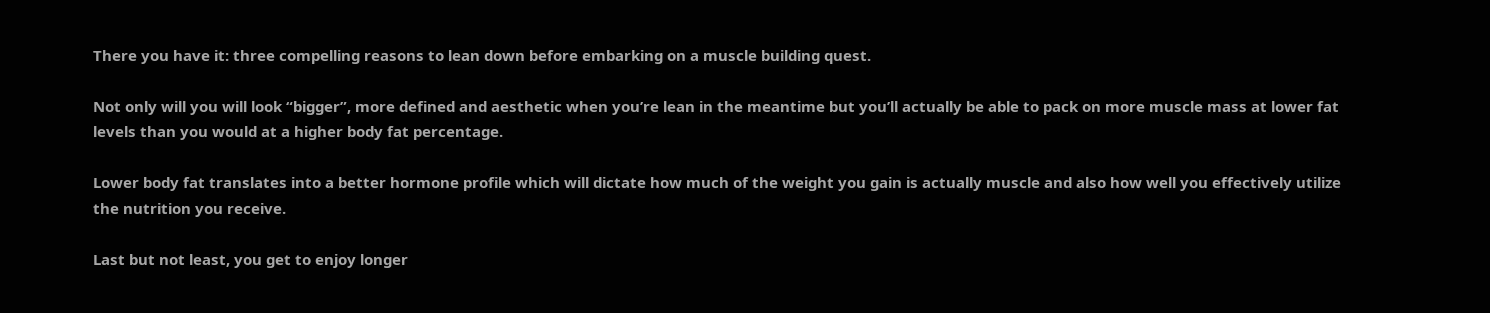There you have it: three compelling reasons to lean down before embarking on a muscle building quest.

Not only will you will look “bigger”, more defined and aesthetic when you’re lean in the meantime but you’ll actually be able to pack on more muscle mass at lower fat levels than you would at a higher body fat percentage.

Lower body fat translates into a better hormone profile which will dictate how much of the weight you gain is actually muscle and also how well you effectively utilize the nutrition you receive.

Last but not least, you get to enjoy longer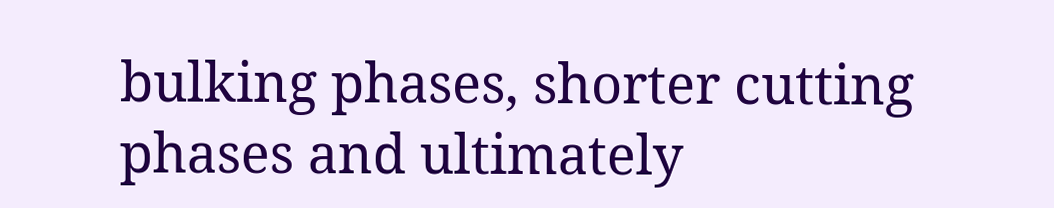bulking phases, shorter cutting phases and ultimately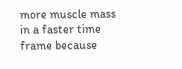more muscle mass in a faster time frame because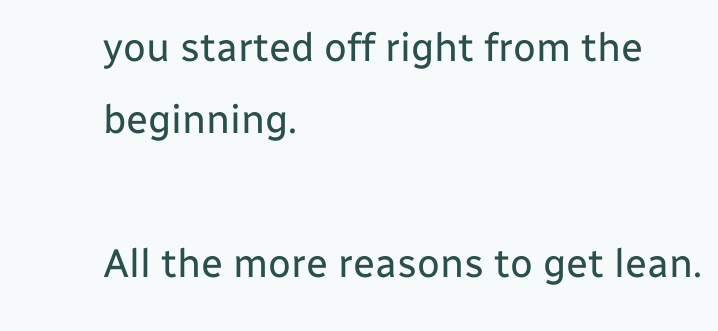you started off right from the beginning.

All the more reasons to get lean.